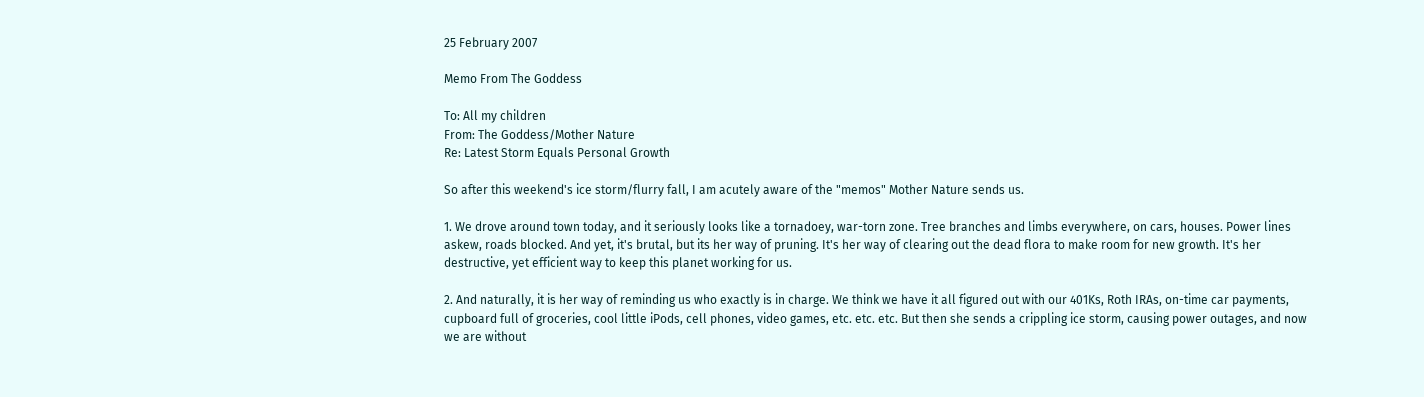25 February 2007

Memo From The Goddess

To: All my children
From: The Goddess/Mother Nature
Re: Latest Storm Equals Personal Growth

So after this weekend's ice storm/flurry fall, I am acutely aware of the "memos" Mother Nature sends us.

1. We drove around town today, and it seriously looks like a tornadoey, war-torn zone. Tree branches and limbs everywhere, on cars, houses. Power lines askew, roads blocked. And yet, it's brutal, but its her way of pruning. It's her way of clearing out the dead flora to make room for new growth. It's her destructive, yet efficient way to keep this planet working for us.

2. And naturally, it is her way of reminding us who exactly is in charge. We think we have it all figured out with our 401Ks, Roth IRAs, on-time car payments, cupboard full of groceries, cool little iPods, cell phones, video games, etc. etc. etc. But then she sends a crippling ice storm, causing power outages, and now we are without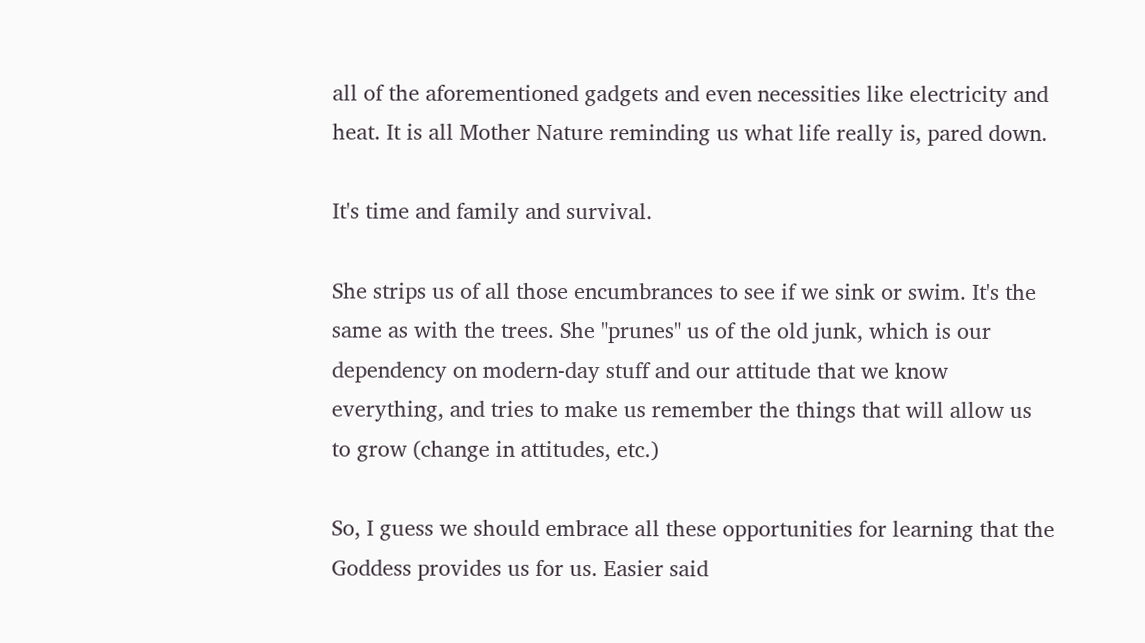all of the aforementioned gadgets and even necessities like electricity and heat. It is all Mother Nature reminding us what life really is, pared down.

It's time and family and survival.

She strips us of all those encumbrances to see if we sink or swim. It's the same as with the trees. She "prunes" us of the old junk, which is our dependency on modern-day stuff and our attitude that we know everything, and tries to make us remember the things that will allow us to grow (change in attitudes, etc.)

So, I guess we should embrace all these opportunities for learning that the Goddess provides us for us. Easier said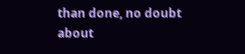than done, no doubt about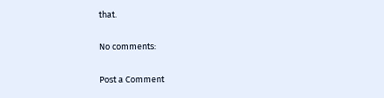that.

No comments:

Post a Comment